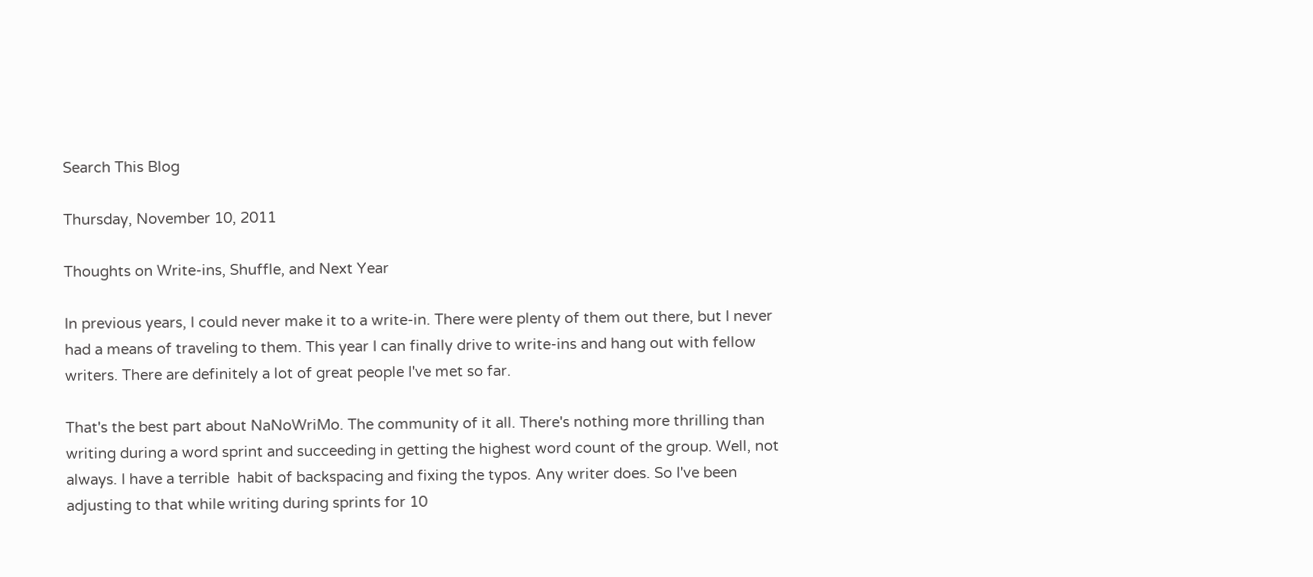Search This Blog

Thursday, November 10, 2011

Thoughts on Write-ins, Shuffle, and Next Year

In previous years, I could never make it to a write-in. There were plenty of them out there, but I never had a means of traveling to them. This year I can finally drive to write-ins and hang out with fellow writers. There are definitely a lot of great people I've met so far.

That's the best part about NaNoWriMo. The community of it all. There's nothing more thrilling than writing during a word sprint and succeeding in getting the highest word count of the group. Well, not always. I have a terrible  habit of backspacing and fixing the typos. Any writer does. So I've been adjusting to that while writing during sprints for 10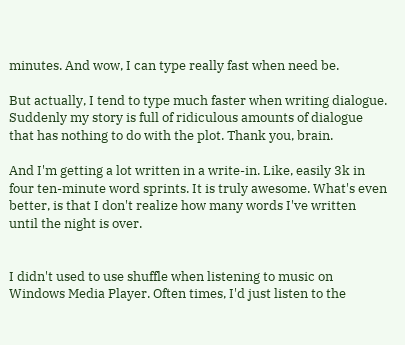minutes. And wow, I can type really fast when need be.

But actually, I tend to type much faster when writing dialogue. Suddenly my story is full of ridiculous amounts of dialogue that has nothing to do with the plot. Thank you, brain.

And I'm getting a lot written in a write-in. Like, easily 3k in four ten-minute word sprints. It is truly awesome. What's even better, is that I don't realize how many words I've written until the night is over.


I didn't used to use shuffle when listening to music on Windows Media Player. Often times, I'd just listen to the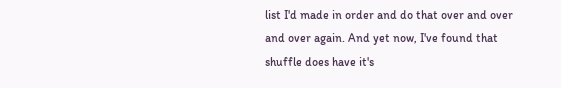list I'd made in order and do that over and over and over again. And yet now, I've found that shuffle does have it's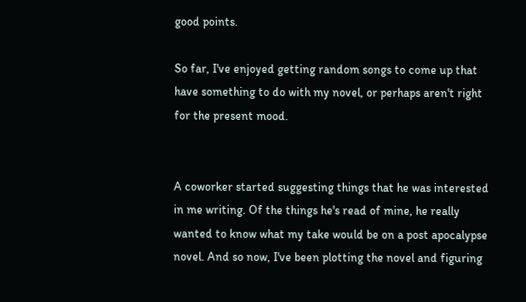good points.

So far, I've enjoyed getting random songs to come up that have something to do with my novel, or perhaps aren't right for the present mood.


A coworker started suggesting things that he was interested in me writing. Of the things he's read of mine, he really wanted to know what my take would be on a post apocalypse novel. And so now, I've been plotting the novel and figuring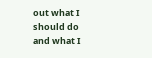out what I should do and what I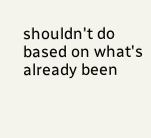shouldn't do based on what's already been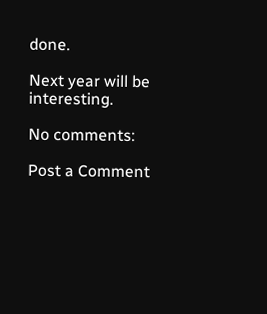done.

Next year will be interesting.

No comments:

Post a Comment